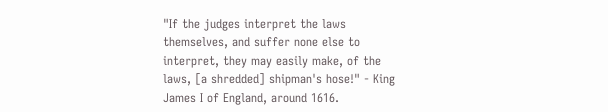"If the judges interpret the laws themselves, and suffer none else to interpret, they may easily make, of the laws, [a shredded] shipman's hose!" - King James I of England, around 1616.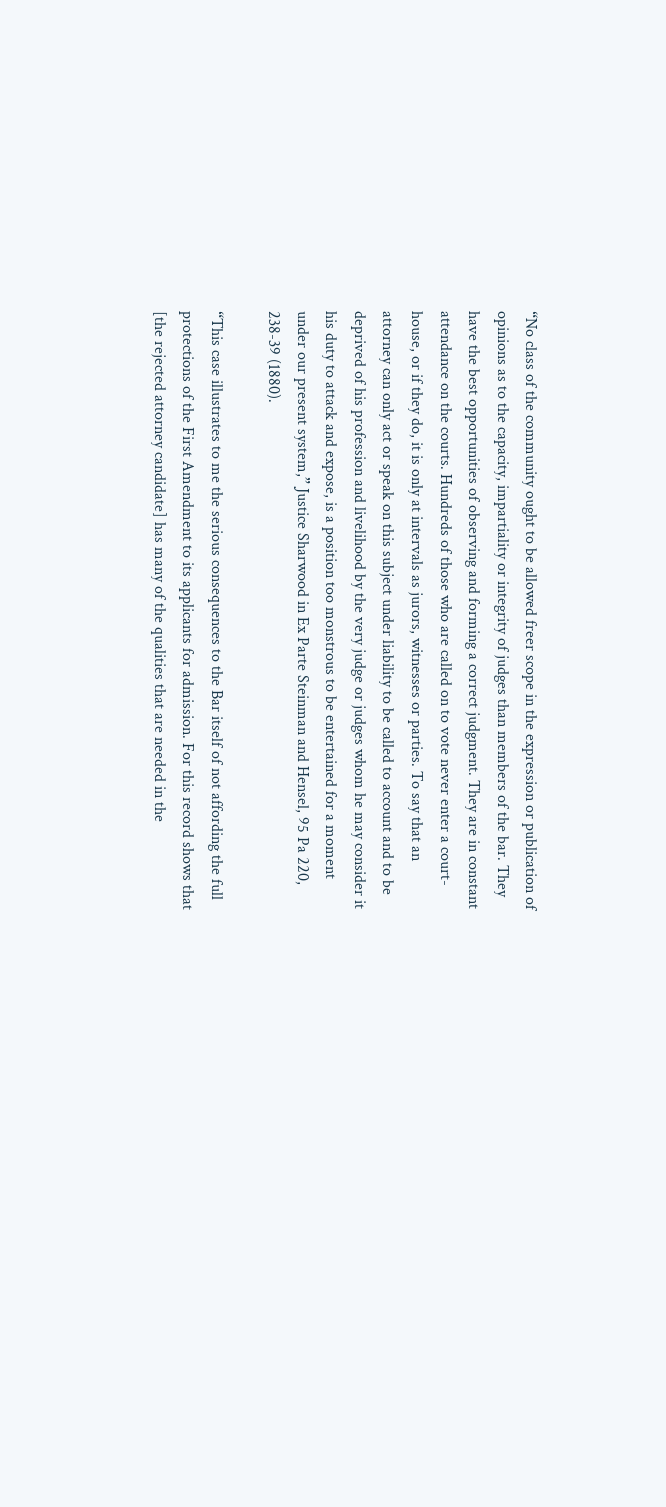“No class of the community ought to be allowed freer scope in the expression or publication of opinions as to the capacity, impartiality or integrity of judges than members of the bar. They have the best opportunities of observing and forming a correct judgment. They are in constant attendance on the courts. Hundreds of those who are called on to vote never enter a court-house, or if they do, it is only at intervals as jurors, witnesses or parties. To say that an attorney can only act or speak on this subject under liability to be called to account and to be deprived of his profession and livelihood by the very judge or judges whom he may consider it his duty to attack and expose, is a position too monstrous to be entertained for a moment under our present system,” Justice Sharwood in Ex Parte Steinman and Hensel, 95 Pa 220, 238-39 (1880).

“This case illustrates to me the serious consequences to the Bar itself of not affording the full protections of the First Amendment to its applicants for admission. For this record shows that [the rejected attorney candidate] has many of the qualities that are needed in the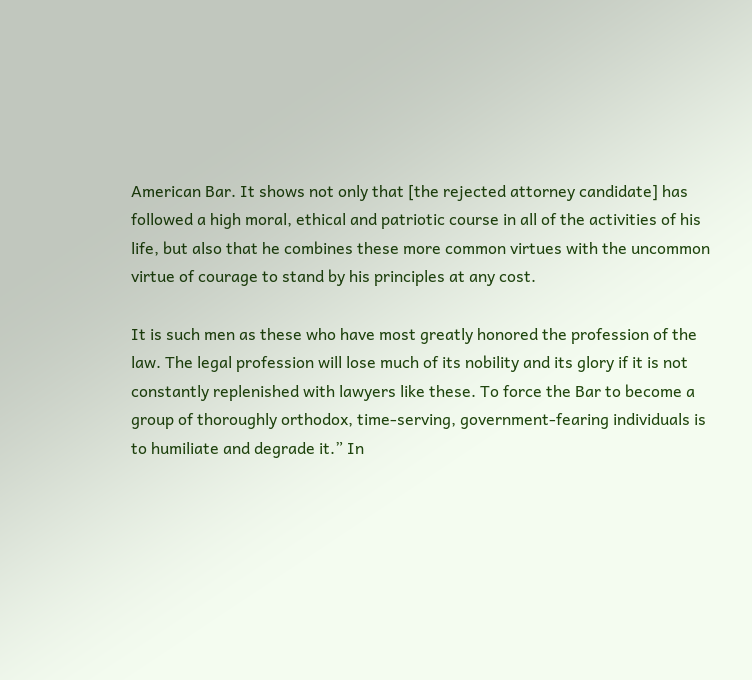American Bar. It shows not only that [the rejected attorney candidate] has followed a high moral, ethical and patriotic course in all of the activities of his life, but also that he combines these more common virtues with the uncommon virtue of courage to stand by his principles at any cost.

It is such men as these who have most greatly honored the profession of the law. The legal profession will lose much of its nobility and its glory if it is not constantly replenished with lawyers like these. To force the Bar to become a group of thoroughly orthodox, time-serving, government-fearing individuals is to humiliate and degrade it.” In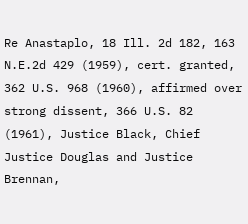Re Anastaplo, 18 Ill. 2d 182, 163 N.E.2d 429 (1959), cert. granted, 362 U.S. 968 (1960), affirmed over strong dissent, 366 U.S. 82 (1961), Justice Black, Chief Justice Douglas and Justice Brennan,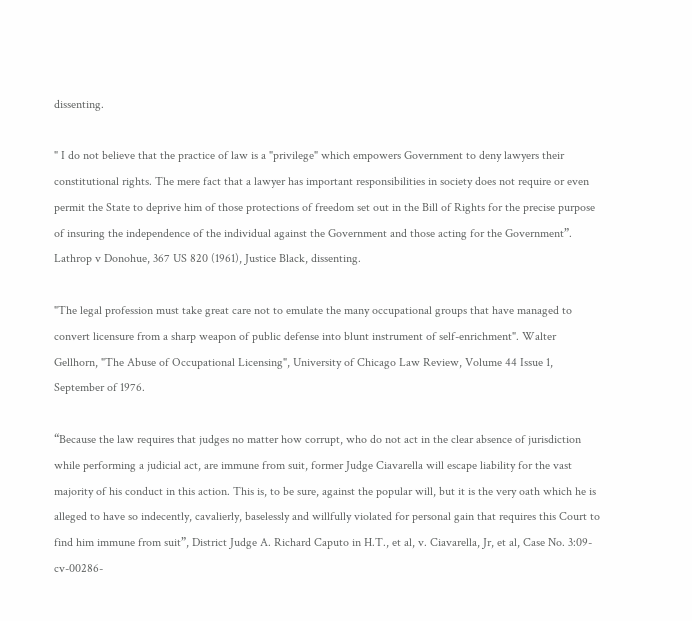dissenting.

" I do not believe that the practice of law is a "privilege" which empowers Government to deny lawyers their constitutional rights. The mere fact that a lawyer has important responsibilities in society does not require or even permit the State to deprive him of those protections of freedom set out in the Bill of Rights for the precise purpose of insuring the independence of the individual against the Government and those acting for the Government”. Lathrop v Donohue, 367 US 820 (1961), Justice Black, dissenting.

"The legal profession must take great care not to emulate the many occupational groups that have managed to convert licensure from a sharp weapon of public defense into blunt instrument of self-enrichment". Walter Gellhorn, "The Abuse of Occupational Licensing", University of Chicago Law Review, Volume 44 Issue 1, September of 1976.

“Because the law requires that judges no matter how corrupt, who do not act in the clear absence of jurisdiction while performing a judicial act, are immune from suit, former Judge Ciavarella will escape liability for the vast majority of his conduct in this action. This is, to be sure, against the popular will, but it is the very oath which he is alleged to have so indecently, cavalierly, baselessly and willfully violated for personal gain that requires this Court to find him immune from suit”, District Judge A. Richard Caputo in H.T., et al, v. Ciavarella, Jr, et al, Case No. 3:09-cv-00286-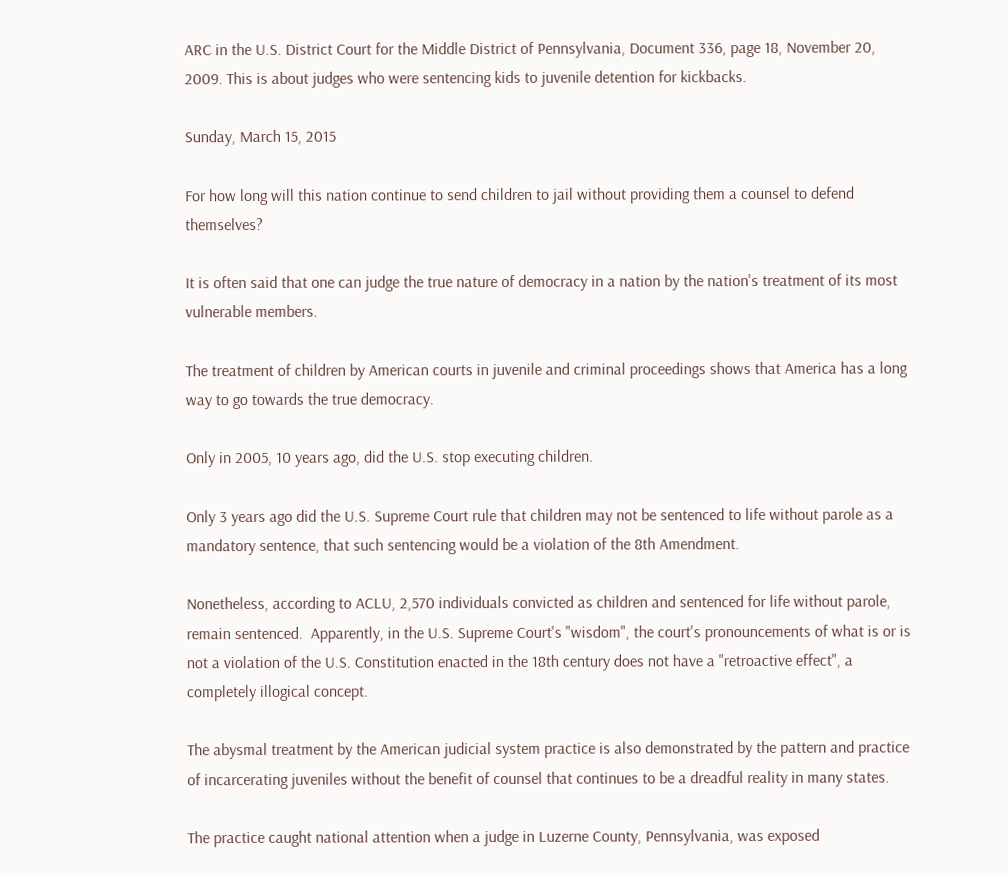ARC in the U.S. District Court for the Middle District of Pennsylvania, Document 336, page 18, November 20, 2009. This is about judges who were sentencing kids to juvenile detention for kickbacks.

Sunday, March 15, 2015

For how long will this nation continue to send children to jail without providing them a counsel to defend themselves?

It is often said that one can judge the true nature of democracy in a nation by the nation's treatment of its most vulnerable members.

The treatment of children by American courts in juvenile and criminal proceedings shows that America has a long way to go towards the true democracy.

Only in 2005, 10 years ago, did the U.S. stop executing children.

Only 3 years ago did the U.S. Supreme Court rule that children may not be sentenced to life without parole as a mandatory sentence, that such sentencing would be a violation of the 8th Amendment.

Nonetheless, according to ACLU, 2,570 individuals convicted as children and sentenced for life without parole, remain sentenced.  Apparently, in the U.S. Supreme Court's "wisdom", the court's pronouncements of what is or is not a violation of the U.S. Constitution enacted in the 18th century does not have a "retroactive effect", a completely illogical concept.

The abysmal treatment by the American judicial system practice is also demonstrated by the pattern and practice of incarcerating juveniles without the benefit of counsel that continues to be a dreadful reality in many states.

The practice caught national attention when a judge in Luzerne County, Pennsylvania, was exposed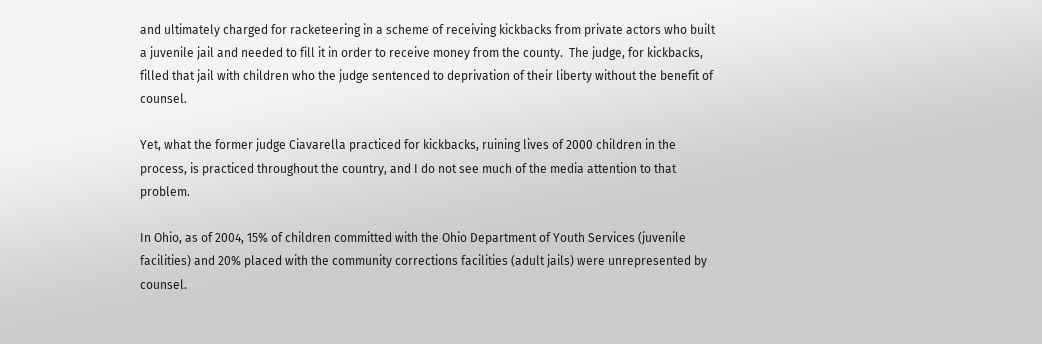and ultimately charged for racketeering in a scheme of receiving kickbacks from private actors who built a juvenile jail and needed to fill it in order to receive money from the county.  The judge, for kickbacks, filled that jail with children who the judge sentenced to deprivation of their liberty without the benefit of counsel.

Yet, what the former judge Ciavarella practiced for kickbacks, ruining lives of 2000 children in the process, is practiced throughout the country, and I do not see much of the media attention to that problem.

In Ohio, as of 2004, 15% of children committed with the Ohio Department of Youth Services (juvenile facilities) and 20% placed with the community corrections facilities (adult jails) were unrepresented by counsel.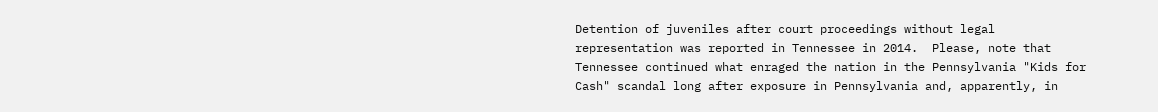Detention of juveniles after court proceedings without legal representation was reported in Tennessee in 2014.  Please, note that Tennessee continued what enraged the nation in the Pennsylvania "Kids for Cash" scandal long after exposure in Pennsylvania and, apparently, in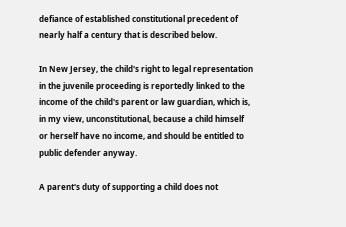defiance of established constitutional precedent of nearly half a century that is described below.

In New Jersey, the child's right to legal representation in the juvenile proceeding is reportedly linked to the income of the child's parent or law guardian, which is, in my view, unconstitutional, because a child himself or herself have no income, and should be entitled to public defender anyway.

A parent's duty of supporting a child does not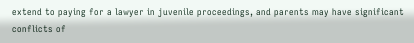extend to paying for a lawyer in juvenile proceedings, and parents may have significant conflicts of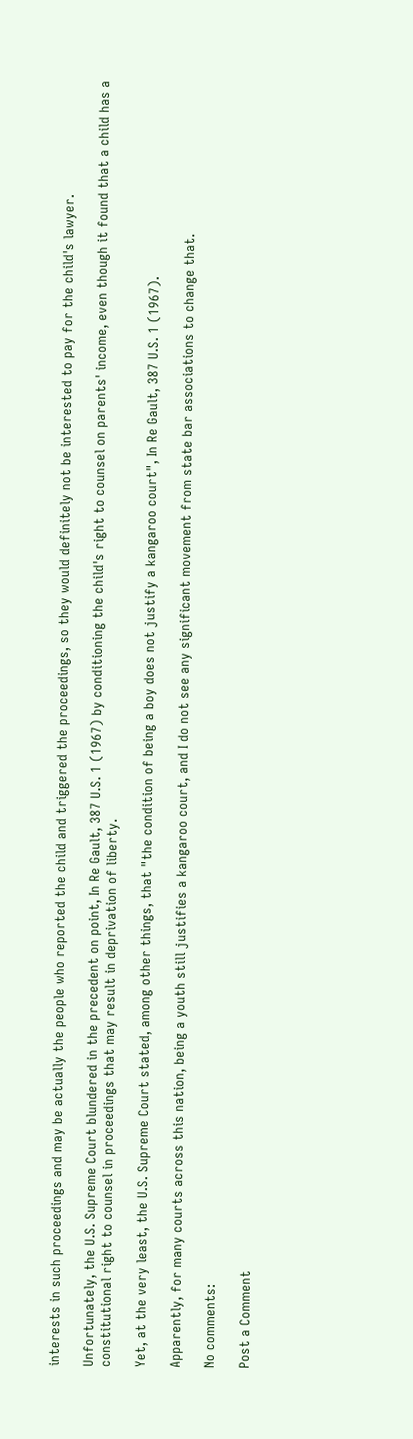interests in such proceedings and may be actually the people who reported the child and triggered the proceedings, so they would definitely not be interested to pay for the child's lawyer.

Unfortunately, the U.S. Supreme Court blundered in the precedent on point, In Re Gault, 387 U.S. 1 (1967) by conditioning the child's right to counsel on parents' income, even though it found that a child has a constitutional right to counsel in proceedings that may result in deprivation of liberty.

Yet, at the very least, the U.S. Supreme Court stated, among other things, that "the condition of being a boy does not justify a kangaroo court", In Re Gault, 387 U.S. 1 (1967).

Apparently, for many courts across this nation, being a youth still justifies a kangaroo court, and I do not see any significant movement from state bar associations to change that.

No comments:

Post a Comment